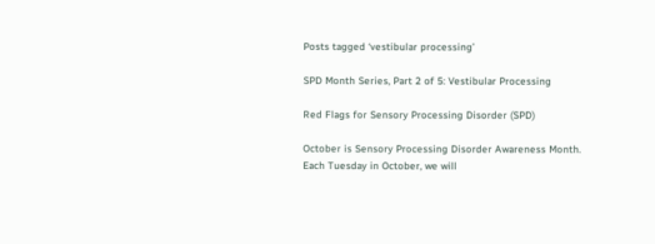Posts tagged ‘vestibular processing’

SPD Month Series, Part 2 of 5: Vestibular Processing

Red Flags for Sensory Processing Disorder (SPD)

October is Sensory Processing Disorder Awareness Month. Each Tuesday in October, we will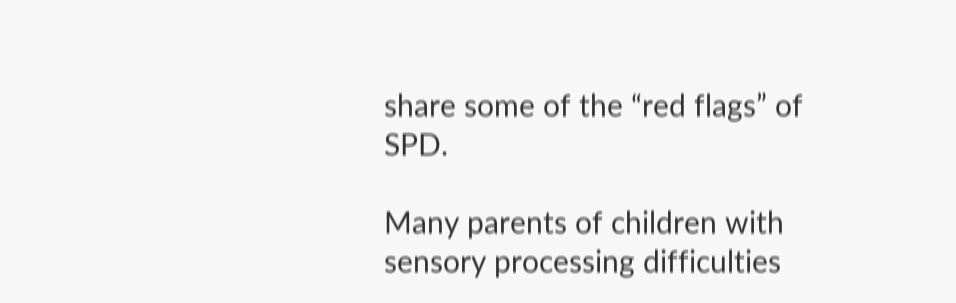share some of the “red flags” of SPD.

Many parents of children with sensory processing difficulties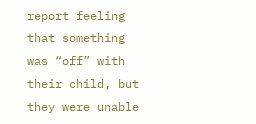report feeling that something was “off” with their child, but they were unable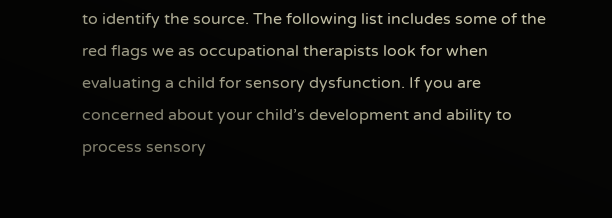to identify the source. The following list includes some of the red flags we as occupational therapists look for when evaluating a child for sensory dysfunction. If you are concerned about your child’s development and ability to process sensory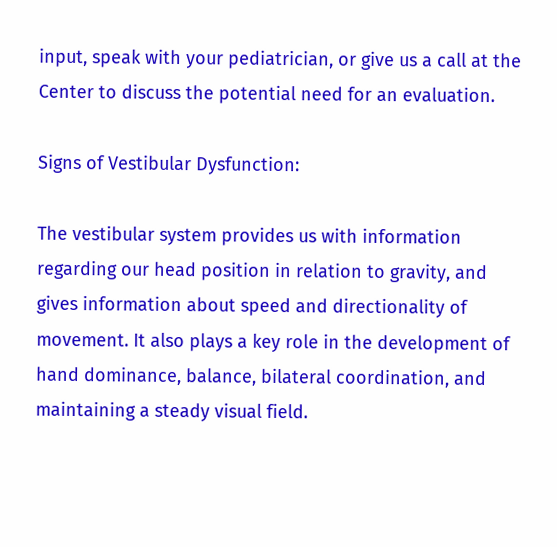input, speak with your pediatrician, or give us a call at the Center to discuss the potential need for an evaluation.

Signs of Vestibular Dysfunction:

The vestibular system provides us with information regarding our head position in relation to gravity, and gives information about speed and directionality of movement. It also plays a key role in the development of hand dominance, balance, bilateral coordination, and maintaining a steady visual field.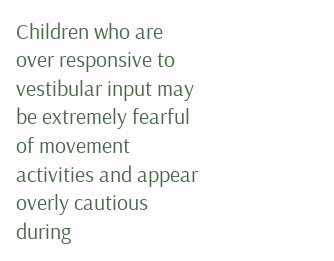Children who are over responsive to vestibular input may be extremely fearful of movement activities and appear overly cautious during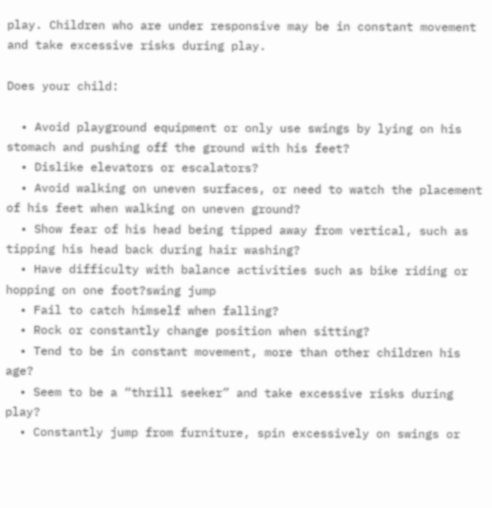play. Children who are under responsive may be in constant movement and take excessive risks during play.

Does your child:

  • Avoid playground equipment or only use swings by lying on his stomach and pushing off the ground with his feet?
  • Dislike elevators or escalators?
  • Avoid walking on uneven surfaces, or need to watch the placement of his feet when walking on uneven ground?
  • Show fear of his head being tipped away from vertical, such as tipping his head back during hair washing?
  • Have difficulty with balance activities such as bike riding or hopping on one foot?swing jump
  • Fail to catch himself when falling?
  • Rock or constantly change position when sitting?
  • Tend to be in constant movement, more than other children his age?
  • Seem to be a “thrill seeker” and take excessive risks during play?
  • Constantly jump from furniture, spin excessively on swings or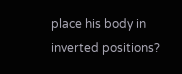place his body in inverted positions?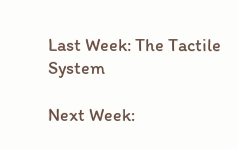Last Week: The Tactile System

Next Week: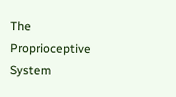The Proprioceptive System